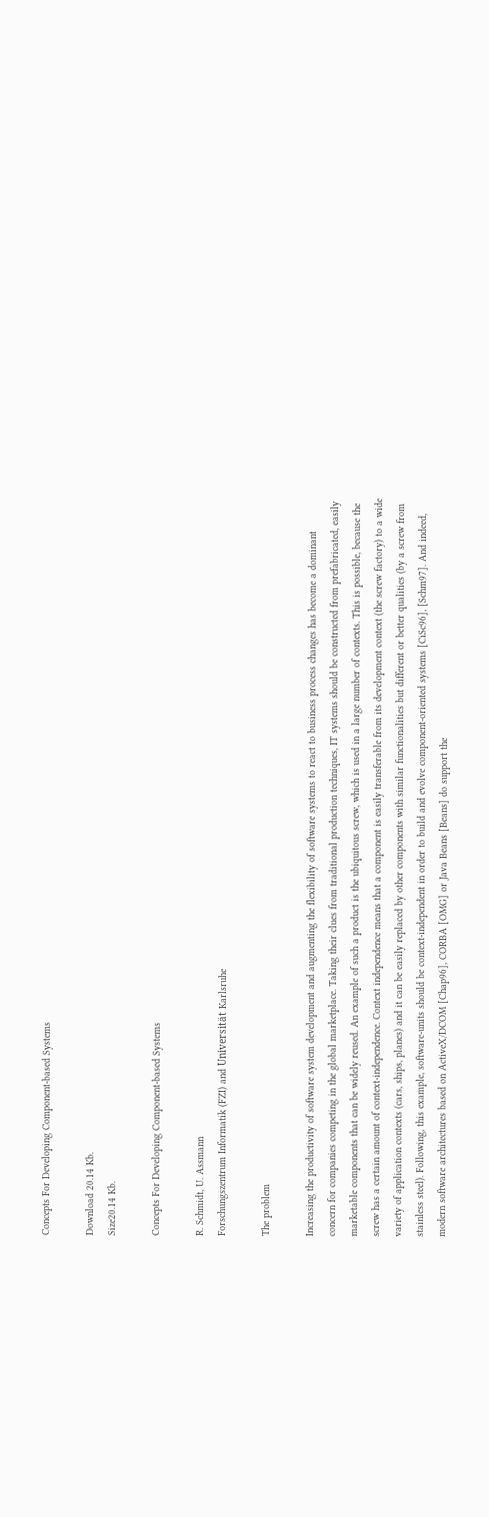Concepts For Developing Component-based Systems

Download 20.14 Kb.
Size20.14 Kb.

Concepts For Developing Component-based Systems

R. Schmidt, U. Assmann
Forschungszentrum Informatik (FZI) and Universität Karlsruhe

The problem

Increasing the productivity of software system development and augmenting the flexibility of software systems to react to business process changes has become a dominant concern for companies competing in the global marketplace. Taking their clues from traditional production techniques, IT systems should be constructed from prefabricated, easily marketable components that can be widely reused. An example of such a product is the ubiquitous screw, which is used in a large number of contexts. This is possible, because the screw has a certain amount of context-independence. Context independence means that a component is easily transferable from its development context (the screw factory) to a wide variety of application contexts (cars, ships, planes) and it can be easily replaced by other components with similar functionalities but different or better qualities (by a screw from stainless steel). Following, this example, software-units should be context-independent in order to build and evolve component-oriented systems [CiSc96], [Schm97]. And indeed, modern software architectures based on ActiveX/DCOM [Chap96], CORBA [OMG] or Java Beans [Beans] do support the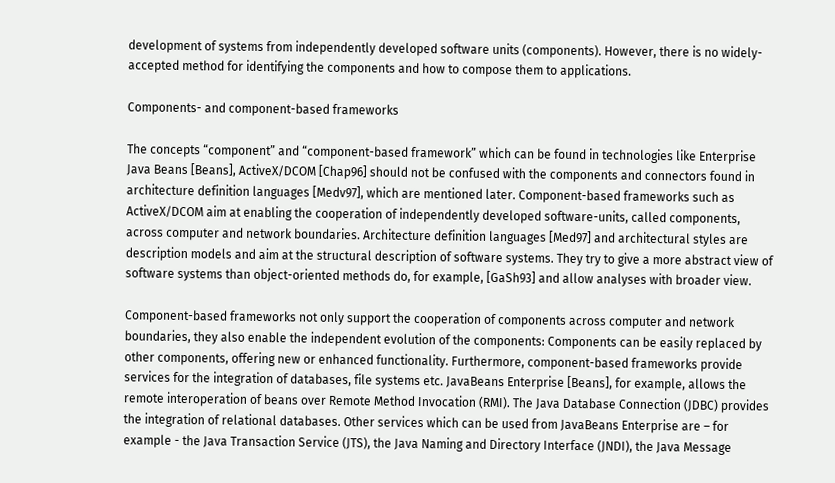development of systems from independently developed software units (components). However, there is no widely-accepted method for identifying the components and how to compose them to applications.

Components- and component-based frameworks

The concepts “component” and “component-based framework” which can be found in technologies like Enterprise Java Beans [Beans], ActiveX/DCOM [Chap96] should not be confused with the components and connectors found in architecture definition languages [Medv97], which are mentioned later. Component-based frameworks such as ActiveX/DCOM aim at enabling the cooperation of independently developed software-units, called components, across computer and network boundaries. Architecture definition languages [Med97] and architectural styles are description models and aim at the structural description of software systems. They try to give a more abstract view of software systems than object-oriented methods do, for example, [GaSh93] and allow analyses with broader view.

Component-based frameworks not only support the cooperation of components across computer and network boundaries, they also enable the independent evolution of the components: Components can be easily replaced by other components, offering new or enhanced functionality. Furthermore, component-based frameworks provide services for the integration of databases, file systems etc. JavaBeans Enterprise [Beans], for example, allows the remote interoperation of beans over Remote Method Invocation (RMI). The Java Database Connection (JDBC) provides the integration of relational databases. Other services which can be used from JavaBeans Enterprise are – for example - the Java Transaction Service (JTS), the Java Naming and Directory Interface (JNDI), the Java Message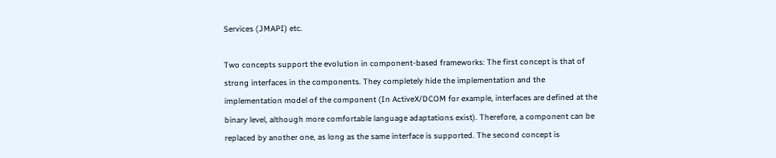Services (JMAPI) etc.

Two concepts support the evolution in component-based frameworks: The first concept is that of strong interfaces in the components. They completely hide the implementation and the implementation model of the component (In ActiveX/DCOM for example, interfaces are defined at the binary level, although more comfortable language adaptations exist). Therefore, a component can be replaced by another one, as long as the same interface is supported. The second concept is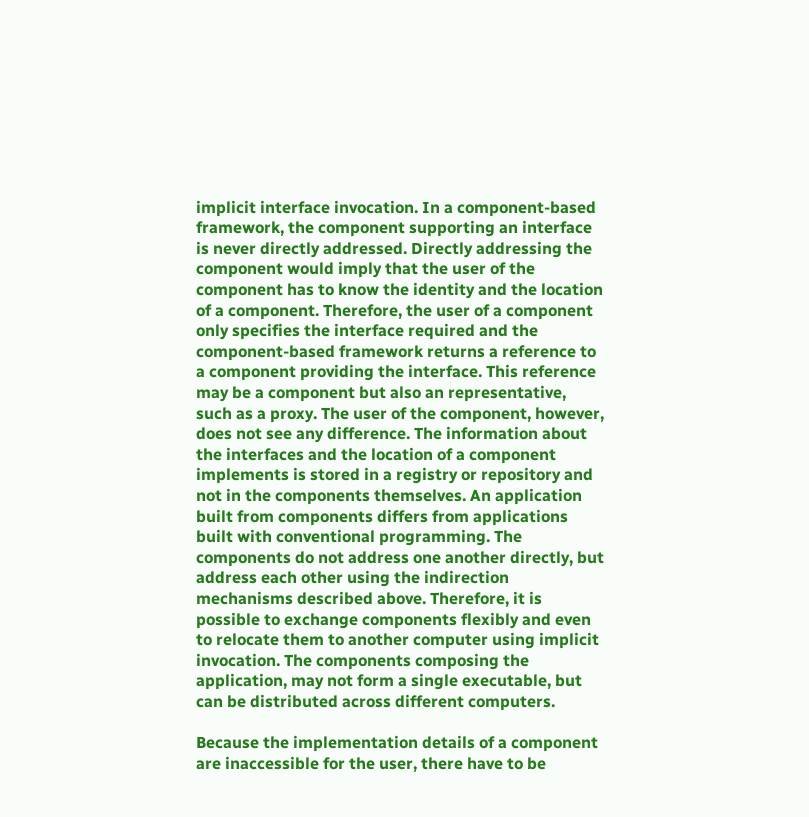implicit interface invocation. In a component-based framework, the component supporting an interface is never directly addressed. Directly addressing the component would imply that the user of the component has to know the identity and the location of a component. Therefore, the user of a component only specifies the interface required and the component-based framework returns a reference to a component providing the interface. This reference may be a component but also an representative, such as a proxy. The user of the component, however, does not see any difference. The information about the interfaces and the location of a component implements is stored in a registry or repository and not in the components themselves. An application built from components differs from applications built with conventional programming. The components do not address one another directly, but address each other using the indirection mechanisms described above. Therefore, it is possible to exchange components flexibly and even to relocate them to another computer using implicit invocation. The components composing the application, may not form a single executable, but can be distributed across different computers.

Because the implementation details of a component are inaccessible for the user, there have to be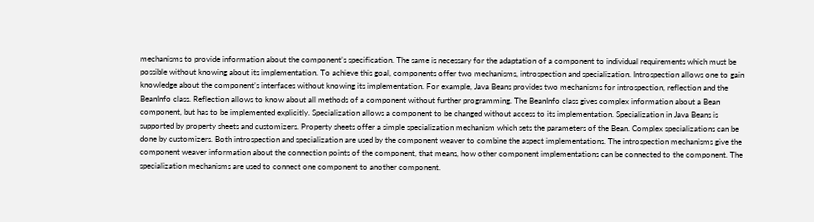mechanisms to provide information about the component’s specification. The same is necessary for the adaptation of a component to individual requirements which must be possible without knowing about its implementation. To achieve this goal, components offer two mechanisms, introspection and specialization. Introspection allows one to gain knowledge about the component’s interfaces without knowing its implementation. For example, Java Beans provides two mechanisms for introspection, reflection and the BeanInfo class. Reflection allows to know about all methods of a component without further programming. The BeanInfo class gives complex information about a Bean component, but has to be implemented explicitly. Specialization allows a component to be changed without access to its implementation. Specialization in Java Beans is supported by property sheets and customizers. Property sheets offer a simple specialization mechanism which sets the parameters of the Bean. Complex specializations can be done by customizers. Both introspection and specialization are used by the component weaver to combine the aspect implementations. The introspection mechanisms give the component weaver information about the connection points of the component, that means, how other component implementations can be connected to the component. The specialization mechanisms are used to connect one component to another component.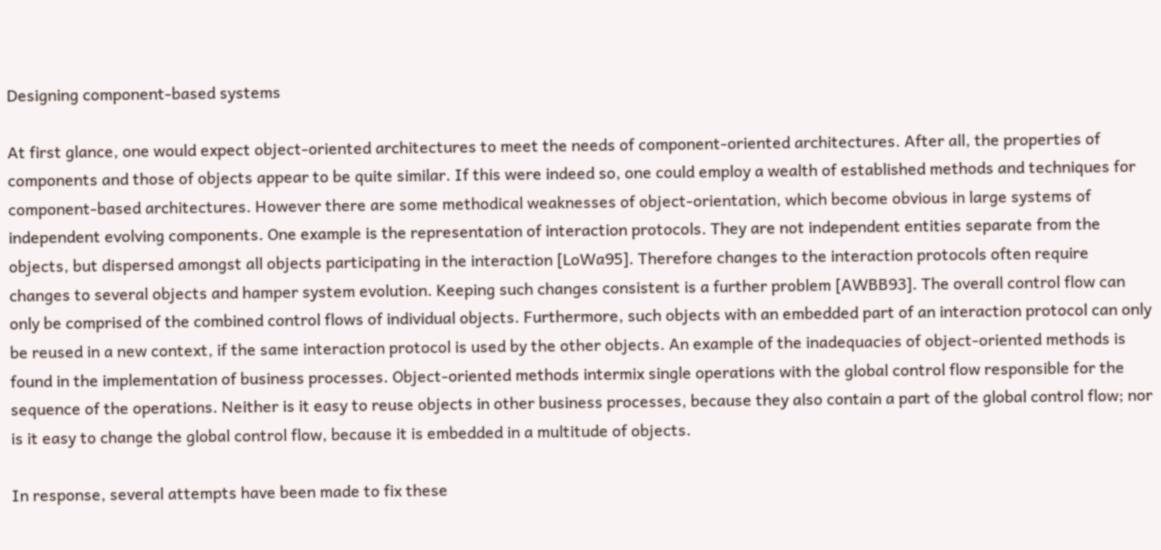Designing component-based systems

At first glance, one would expect object-oriented architectures to meet the needs of component-oriented architectures. After all, the properties of components and those of objects appear to be quite similar. If this were indeed so, one could employ a wealth of established methods and techniques for component-based architectures. However there are some methodical weaknesses of object-orientation, which become obvious in large systems of independent evolving components. One example is the representation of interaction protocols. They are not independent entities separate from the objects, but dispersed amongst all objects participating in the interaction [LoWa95]. Therefore changes to the interaction protocols often require changes to several objects and hamper system evolution. Keeping such changes consistent is a further problem [AWBB93]. The overall control flow can only be comprised of the combined control flows of individual objects. Furthermore, such objects with an embedded part of an interaction protocol can only be reused in a new context, if the same interaction protocol is used by the other objects. An example of the inadequacies of object-oriented methods is found in the implementation of business processes. Object-oriented methods intermix single operations with the global control flow responsible for the sequence of the operations. Neither is it easy to reuse objects in other business processes, because they also contain a part of the global control flow; nor is it easy to change the global control flow, because it is embedded in a multitude of objects.

In response, several attempts have been made to fix these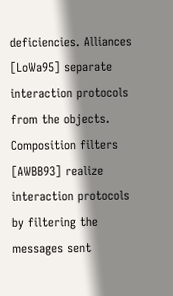deficiencies. Alliances [LoWa95] separate interaction protocols from the objects. Composition filters [AWBB93] realize interaction protocols by filtering the messages sent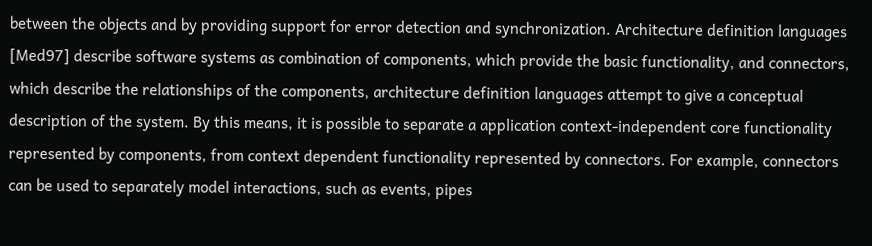between the objects and by providing support for error detection and synchronization. Architecture definition languages [Med97] describe software systems as combination of components, which provide the basic functionality, and connectors, which describe the relationships of the components, architecture definition languages attempt to give a conceptual description of the system. By this means, it is possible to separate a application context-independent core functionality represented by components, from context dependent functionality represented by connectors. For example, connectors can be used to separately model interactions, such as events, pipes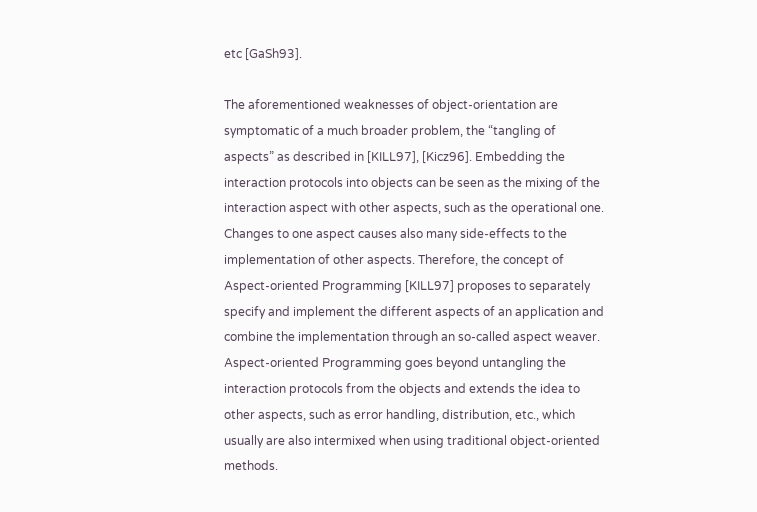etc [GaSh93].

The aforementioned weaknesses of object-orientation are symptomatic of a much broader problem, the “tangling of aspects” as described in [KILL97], [Kicz96]. Embedding the interaction protocols into objects can be seen as the mixing of the interaction aspect with other aspects, such as the operational one. Changes to one aspect causes also many side-effects to the implementation of other aspects. Therefore, the concept of Aspect-oriented Programming [KILL97] proposes to separately specify and implement the different aspects of an application and combine the implementation through an so-called aspect weaver. Aspect-oriented Programming goes beyond untangling the interaction protocols from the objects and extends the idea to other aspects, such as error handling, distribution, etc., which usually are also intermixed when using traditional object-oriented methods.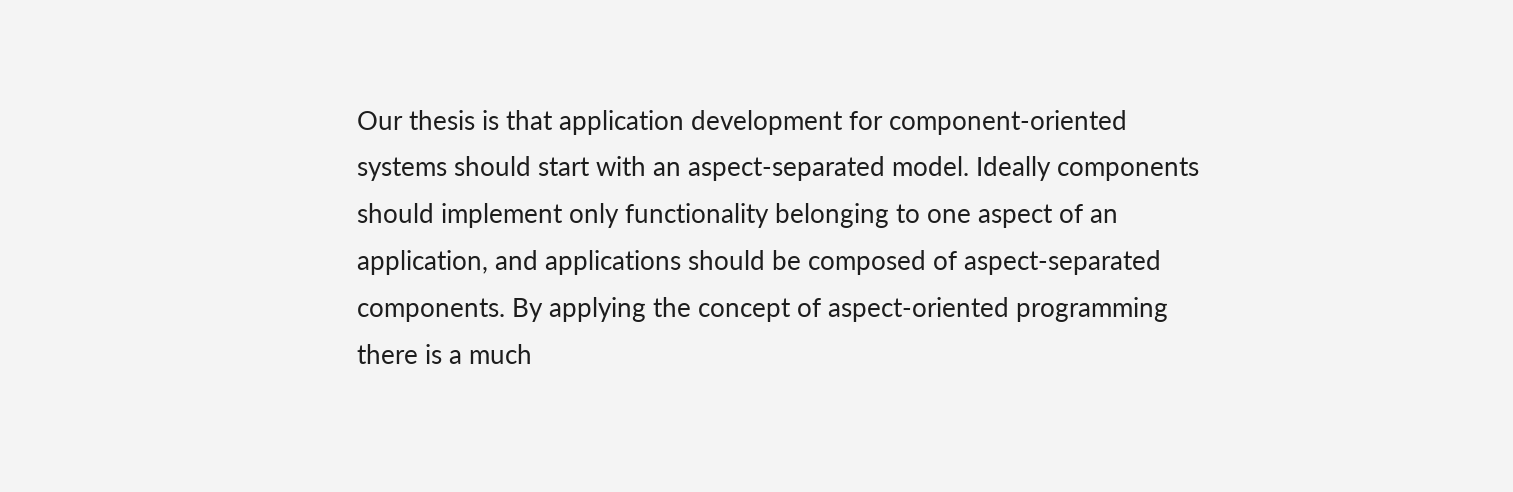Our thesis is that application development for component-oriented systems should start with an aspect-separated model. Ideally components should implement only functionality belonging to one aspect of an application, and applications should be composed of aspect-separated components. By applying the concept of aspect-oriented programming there is a much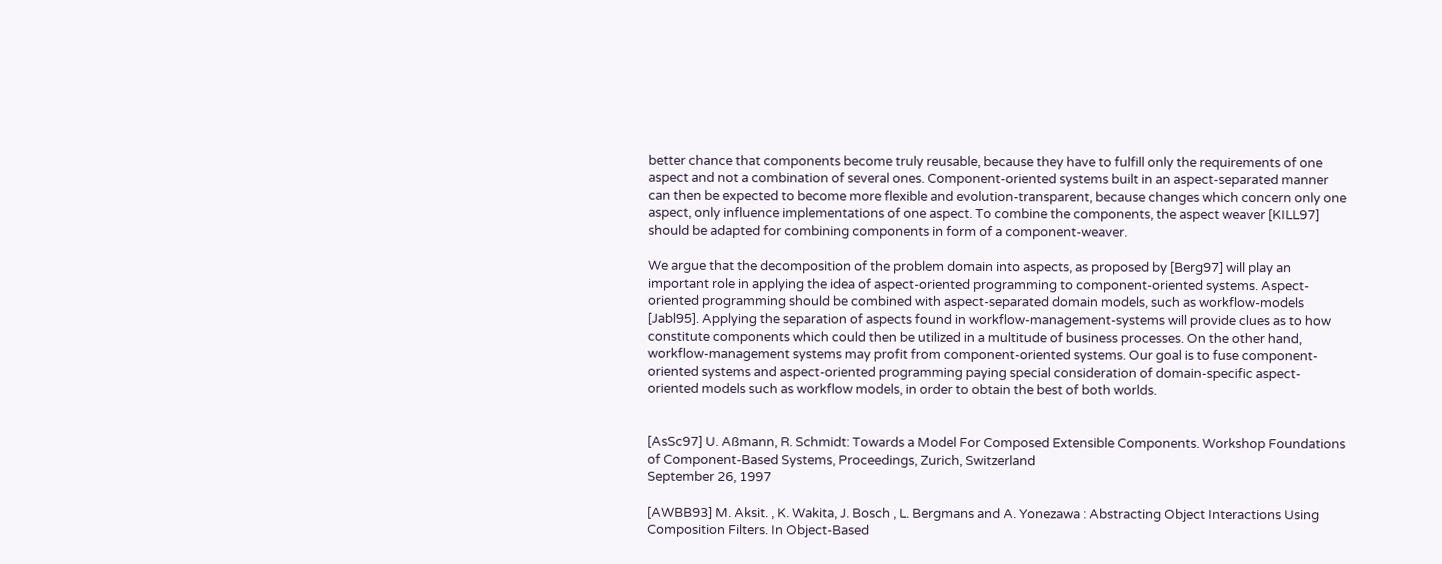better chance that components become truly reusable, because they have to fulfill only the requirements of one aspect and not a combination of several ones. Component-oriented systems built in an aspect-separated manner can then be expected to become more flexible and evolution-transparent, because changes which concern only one aspect, only influence implementations of one aspect. To combine the components, the aspect weaver [KILL97] should be adapted for combining components in form of a component-weaver.

We argue that the decomposition of the problem domain into aspects, as proposed by [Berg97] will play an important role in applying the idea of aspect-oriented programming to component-oriented systems. Aspect-oriented programming should be combined with aspect-separated domain models, such as workflow-models [Jabl95]. Applying the separation of aspects found in workflow-management-systems will provide clues as to how constitute components which could then be utilized in a multitude of business processes. On the other hand, workflow-management systems may profit from component-oriented systems. Our goal is to fuse component-oriented systems and aspect-oriented programming paying special consideration of domain-specific aspect-oriented models such as workflow models, in order to obtain the best of both worlds.


[AsSc97] U. Aßmann, R. Schmidt: Towards a Model For Composed Extensible Components. Workshop Foundations of Component-Based Systems, Proceedings, Zurich, Switzerland
September 26, 1997

[AWBB93] M. Aksit. , K. Wakita, J. Bosch , L. Bergmans and A. Yonezawa : Abstracting Object Interactions Using Composition Filters. In Object-Based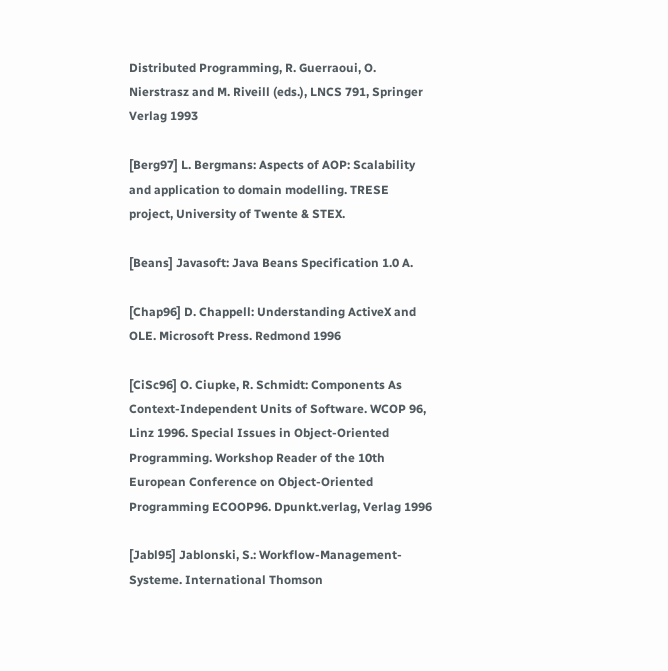Distributed Programming, R. Guerraoui, O. Nierstrasz and M. Riveill (eds.), LNCS 791, Springer Verlag 1993

[Berg97] L. Bergmans: Aspects of AOP: Scalability and application to domain modelling. TRESE project, University of Twente & STEX.

[Beans] Javasoft: Java Beans Specification 1.0 A.

[Chap96] D. Chappell: Understanding ActiveX and OLE. Microsoft Press. Redmond 1996

[CiSc96] O. Ciupke, R. Schmidt: Components As Context-Independent Units of Software. WCOP 96, Linz 1996. Special Issues in Object-Oriented Programming. Workshop Reader of the 10th European Conference on Object-Oriented Programming ECOOP96. Dpunkt.verlag, Verlag 1996

[Jabl95] Jablonski, S.: Workflow-Management-Systeme. International Thomson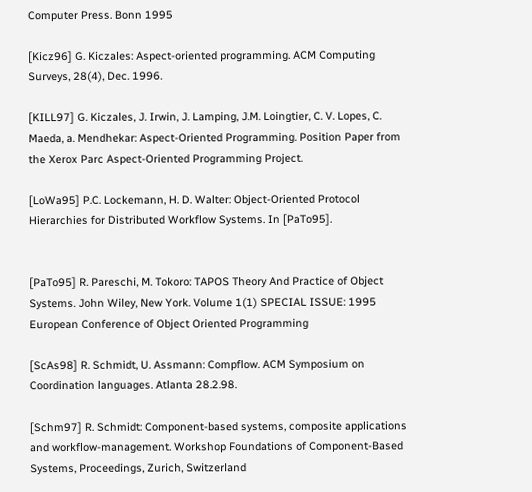Computer Press. Bonn 1995

[Kicz96] G. Kiczales: Aspect-oriented programming. ACM Computing Surveys, 28(4), Dec. 1996.

[KILL97] G. Kiczales, J. Irwin, J. Lamping, J.M. Loingtier, C. V. Lopes, C. Maeda, a. Mendhekar: Aspect-Oriented Programming. Position Paper from the Xerox Parc Aspect-Oriented Programming Project.

[LoWa95] P.C. Lockemann, H. D. Walter: Object-Oriented Protocol Hierarchies for Distributed Workflow Systems. In [PaTo95].


[PaTo95] R. Pareschi, M. Tokoro: TAPOS Theory And Practice of Object Systems. John Wiley, New York. Volume 1(1) SPECIAL ISSUE: 1995 European Conference of Object Oriented Programming

[ScAs98] R. Schmidt, U. Assmann: Compflow. ACM Symposium on Coordination languages. Atlanta 28.2.98.

[Schm97] R. Schmidt: Component-based systems, composite applications and workflow-management. Workshop Foundations of Component-Based Systems, Proceedings, Zurich, Switzerland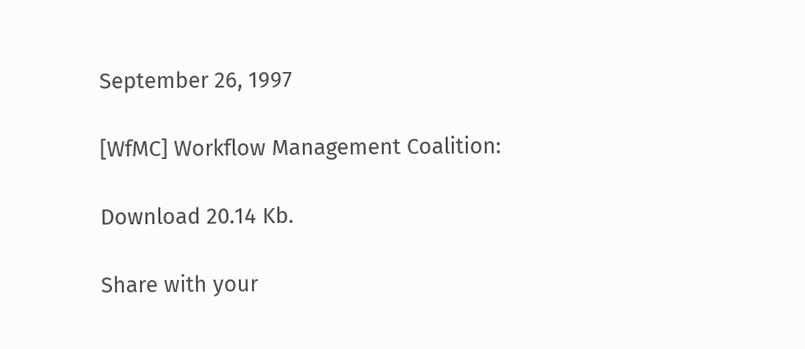September 26, 1997

[WfMC] Workflow Management Coalition:

Download 20.14 Kb.

Share with your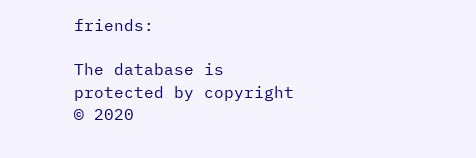friends:

The database is protected by copyright © 2020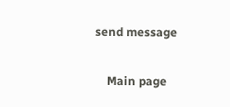send message

    Main page